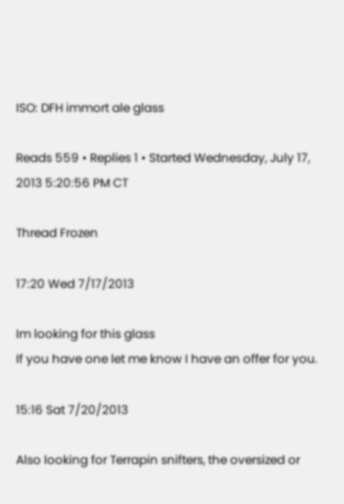ISO: DFH immort ale glass

Reads 559 • Replies 1 • Started Wednesday, July 17, 2013 5:20:56 PM CT

Thread Frozen

17:20 Wed 7/17/2013

Im looking for this glass
If you have one let me know I have an offer for you.

15:16 Sat 7/20/2013

Also looking for Terrapin snifters, the oversized or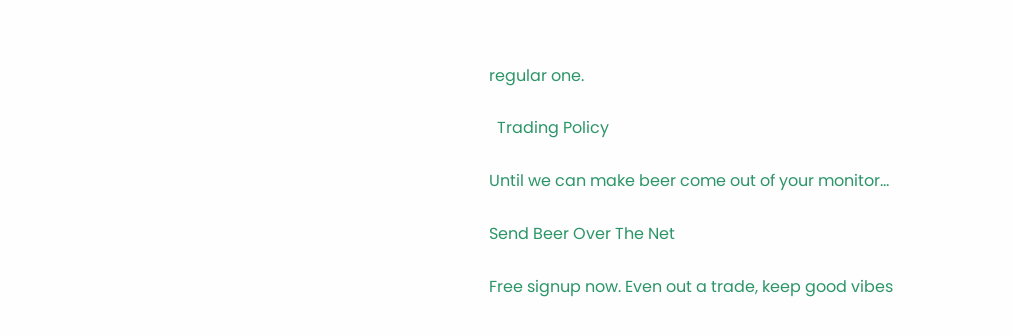regular one.

  Trading Policy

Until we can make beer come out of your monitor...

Send Beer Over The Net

Free signup now. Even out a trade, keep good vibes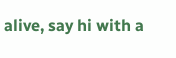alive, say hi with a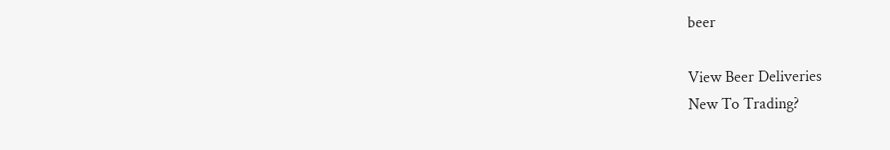beer

View Beer Deliveries
New To Trading?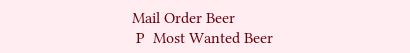Mail Order Beer
 P  Most Wanted Beer